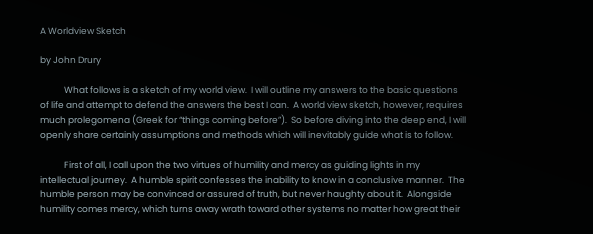A Worldview Sketch

by John Drury

            What follows is a sketch of my world view.  I will outline my answers to the basic questions of life and attempt to defend the answers the best I can.  A world view sketch, however, requires much prolegomena (Greek for “things coming before”).  So before diving into the deep end, I will openly share certainly assumptions and methods which will inevitably guide what is to follow.

            First of all, I call upon the two virtues of humility and mercy as guiding lights in my intellectual journey.  A humble spirit confesses the inability to know in a conclusive manner.  The humble person may be convinced or assured of truth, but never haughty about it.  Alongside humility comes mercy, which turns away wrath toward other systems no matter how great their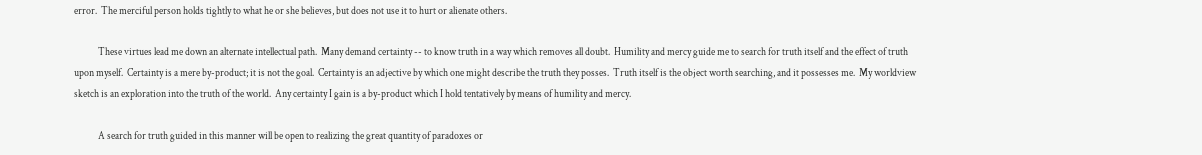error.  The merciful person holds tightly to what he or she believes, but does not use it to hurt or alienate others.

            These virtues lead me down an alternate intellectual path.  Many demand certainty -- to know truth in a way which removes all doubt.  Humility and mercy guide me to search for truth itself and the effect of truth upon myself.  Certainty is a mere by-product; it is not the goal.  Certainty is an adjective by which one might describe the truth they posses.  Truth itself is the object worth searching, and it possesses me.  My worldview sketch is an exploration into the truth of the world.  Any certainty I gain is a by-product which I hold tentatively by means of humility and mercy.

            A search for truth guided in this manner will be open to realizing the great quantity of paradoxes or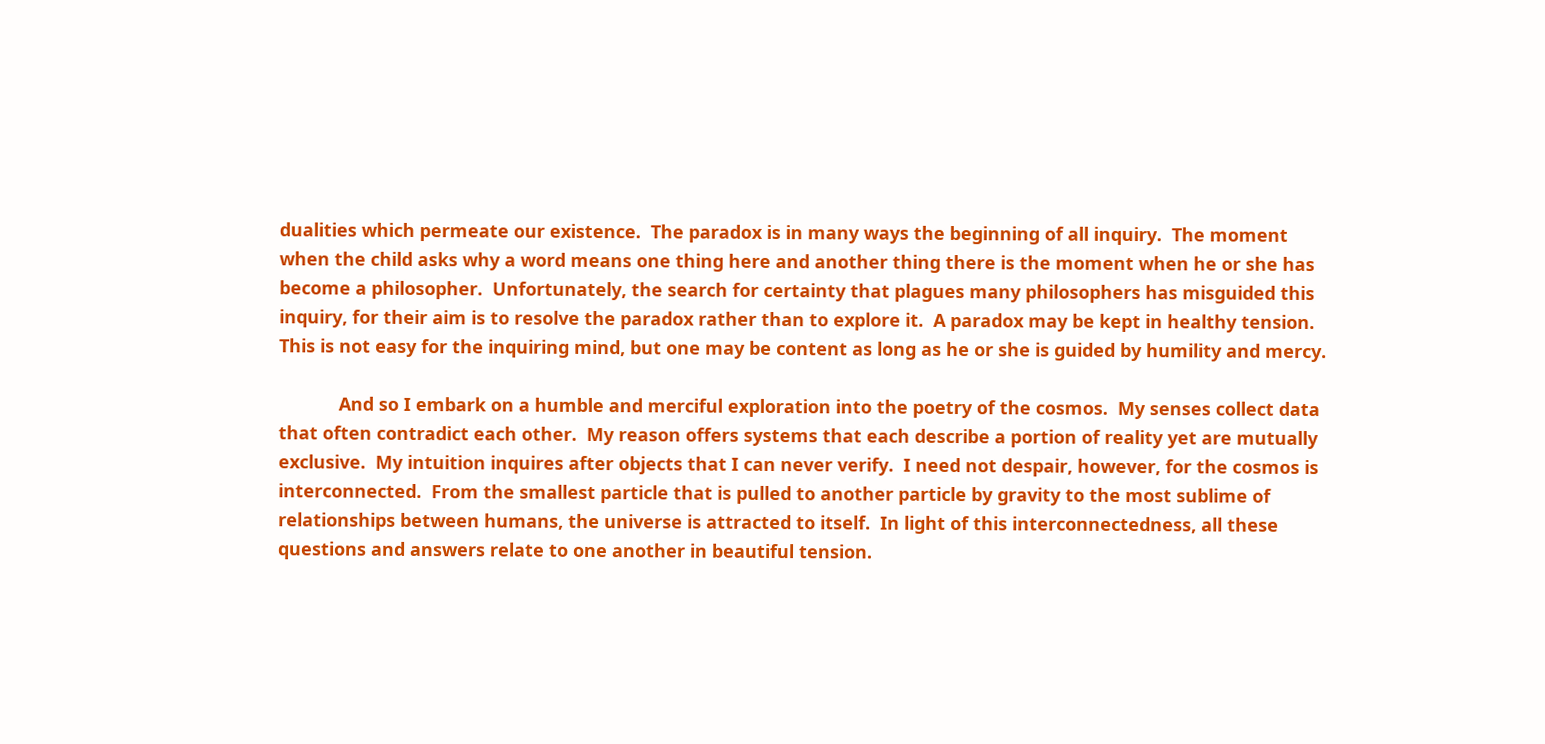dualities which permeate our existence.  The paradox is in many ways the beginning of all inquiry.  The moment when the child asks why a word means one thing here and another thing there is the moment when he or she has become a philosopher.  Unfortunately, the search for certainty that plagues many philosophers has misguided this inquiry, for their aim is to resolve the paradox rather than to explore it.  A paradox may be kept in healthy tension.  This is not easy for the inquiring mind, but one may be content as long as he or she is guided by humility and mercy.

            And so I embark on a humble and merciful exploration into the poetry of the cosmos.  My senses collect data that often contradict each other.  My reason offers systems that each describe a portion of reality yet are mutually exclusive.  My intuition inquires after objects that I can never verify.  I need not despair, however, for the cosmos is interconnected.  From the smallest particle that is pulled to another particle by gravity to the most sublime of relationships between humans, the universe is attracted to itself.  In light of this interconnectedness, all these questions and answers relate to one another in beautiful tension.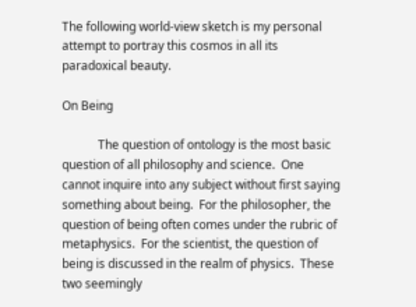The following world-view sketch is my personal attempt to portray this cosmos in all its paradoxical beauty.

On Being

            The question of ontology is the most basic question of all philosophy and science.  One cannot inquire into any subject without first saying something about being.  For the philosopher, the question of being often comes under the rubric of metaphysics.  For the scientist, the question of being is discussed in the realm of physics.  These two seemingly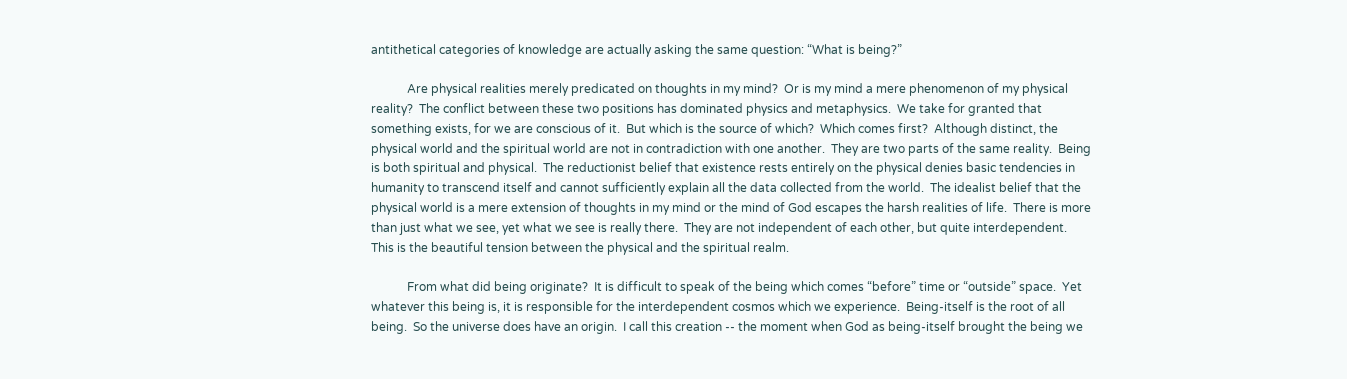antithetical categories of knowledge are actually asking the same question: “What is being?”

            Are physical realities merely predicated on thoughts in my mind?  Or is my mind a mere phenomenon of my physical reality?  The conflict between these two positions has dominated physics and metaphysics.  We take for granted that something exists, for we are conscious of it.  But which is the source of which?  Which comes first?  Although distinct, the physical world and the spiritual world are not in contradiction with one another.  They are two parts of the same reality.  Being is both spiritual and physical.  The reductionist belief that existence rests entirely on the physical denies basic tendencies in humanity to transcend itself and cannot sufficiently explain all the data collected from the world.  The idealist belief that the physical world is a mere extension of thoughts in my mind or the mind of God escapes the harsh realities of life.  There is more than just what we see, yet what we see is really there.  They are not independent of each other, but quite interdependent.  This is the beautiful tension between the physical and the spiritual realm.

            From what did being originate?  It is difficult to speak of the being which comes “before” time or “outside” space.  Yet whatever this being is, it is responsible for the interdependent cosmos which we experience.  Being-itself is the root of all being.  So the universe does have an origin.  I call this creation -- the moment when God as being-itself brought the being we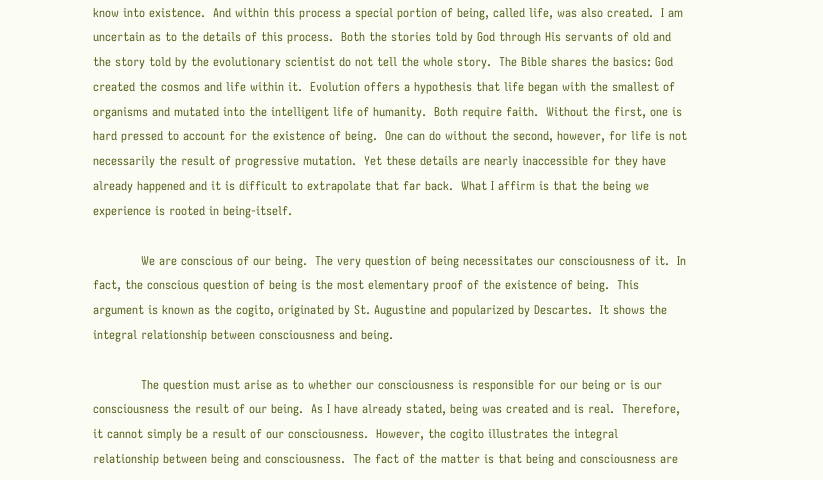know into existence.  And within this process a special portion of being, called life, was also created.  I am uncertain as to the details of this process.  Both the stories told by God through His servants of old and the story told by the evolutionary scientist do not tell the whole story.  The Bible shares the basics: God created the cosmos and life within it.  Evolution offers a hypothesis that life began with the smallest of organisms and mutated into the intelligent life of humanity.  Both require faith.  Without the first, one is hard pressed to account for the existence of being.  One can do without the second, however, for life is not necessarily the result of progressive mutation.  Yet these details are nearly inaccessible for they have already happened and it is difficult to extrapolate that far back.  What I affirm is that the being we experience is rooted in being-itself.

            We are conscious of our being.  The very question of being necessitates our consciousness of it.  In fact, the conscious question of being is the most elementary proof of the existence of being.  This argument is known as the cogito, originated by St. Augustine and popularized by Descartes.  It shows the integral relationship between consciousness and being.

            The question must arise as to whether our consciousness is responsible for our being or is our consciousness the result of our being.  As I have already stated, being was created and is real.  Therefore, it cannot simply be a result of our consciousness.  However, the cogito illustrates the integral relationship between being and consciousness.  The fact of the matter is that being and consciousness are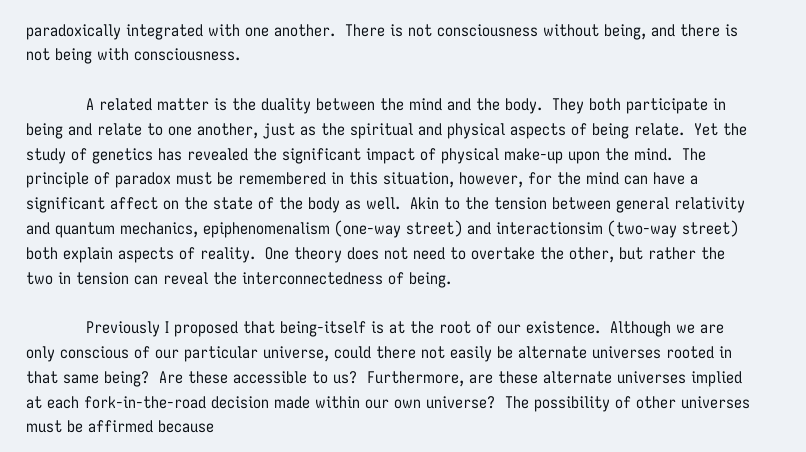paradoxically integrated with one another.  There is not consciousness without being, and there is not being with consciousness.

            A related matter is the duality between the mind and the body.  They both participate in being and relate to one another, just as the spiritual and physical aspects of being relate.  Yet the study of genetics has revealed the significant impact of physical make-up upon the mind.  The principle of paradox must be remembered in this situation, however, for the mind can have a significant affect on the state of the body as well.  Akin to the tension between general relativity and quantum mechanics, epiphenomenalism (one-way street) and interactionsim (two-way street) both explain aspects of reality.  One theory does not need to overtake the other, but rather the two in tension can reveal the interconnectedness of being.

            Previously I proposed that being-itself is at the root of our existence.  Although we are only conscious of our particular universe, could there not easily be alternate universes rooted in that same being?  Are these accessible to us?  Furthermore, are these alternate universes implied at each fork-in-the-road decision made within our own universe?  The possibility of other universes must be affirmed because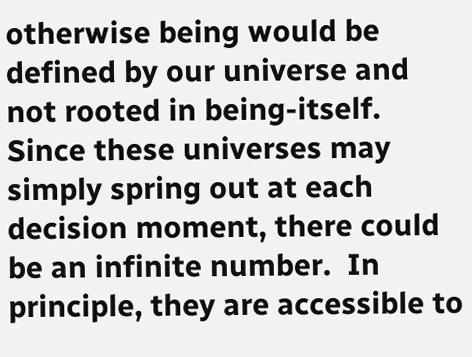otherwise being would be defined by our universe and not rooted in being-itself.  Since these universes may simply spring out at each decision moment, there could be an infinite number.  In principle, they are accessible to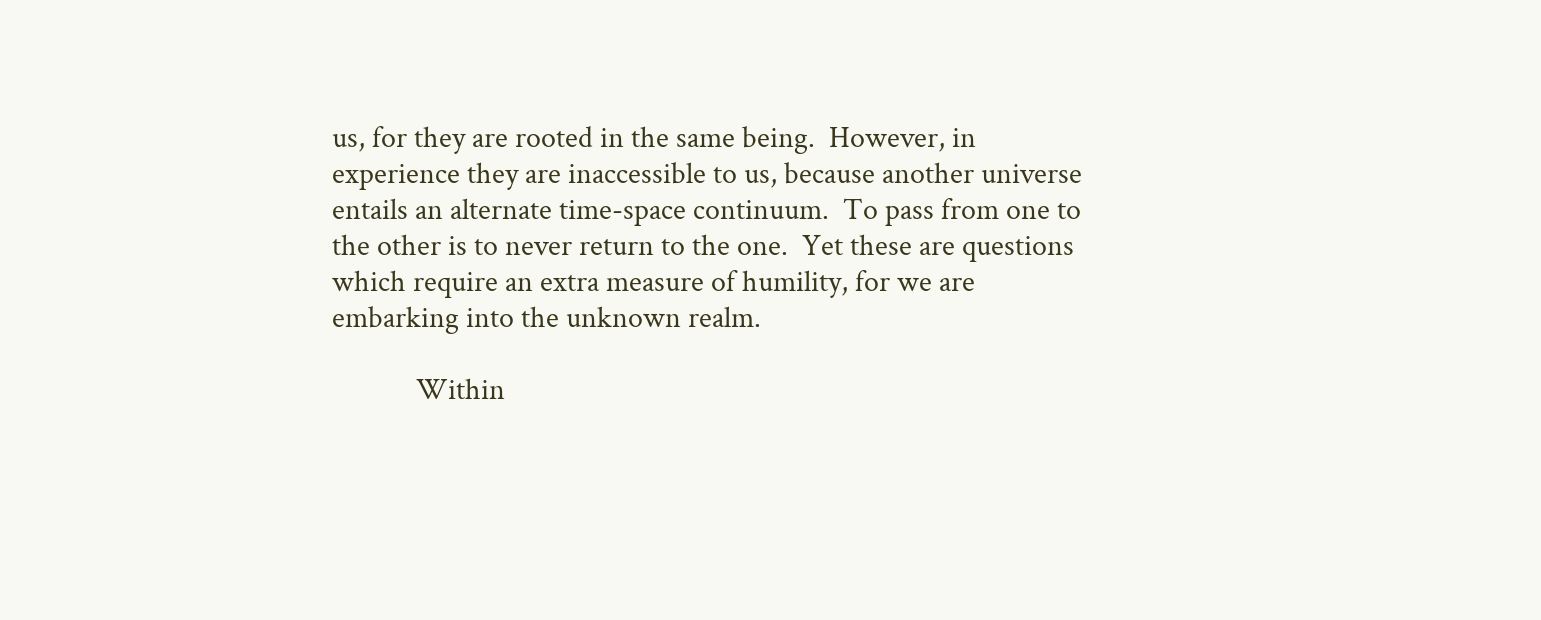us, for they are rooted in the same being.  However, in experience they are inaccessible to us, because another universe entails an alternate time-space continuum.  To pass from one to the other is to never return to the one.  Yet these are questions which require an extra measure of humility, for we are embarking into the unknown realm.

            Within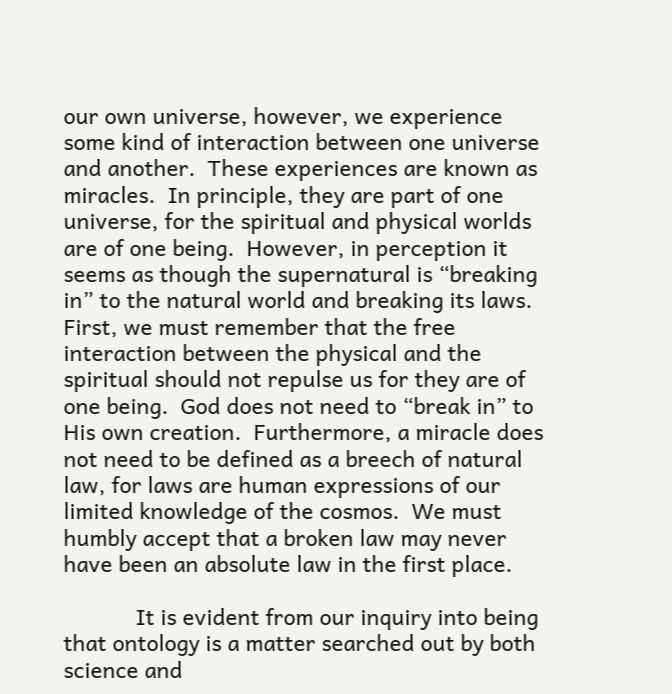our own universe, however, we experience some kind of interaction between one universe and another.  These experiences are known as miracles.  In principle, they are part of one universe, for the spiritual and physical worlds are of one being.  However, in perception it seems as though the supernatural is “breaking in” to the natural world and breaking its laws.  First, we must remember that the free interaction between the physical and the spiritual should not repulse us for they are of one being.  God does not need to “break in” to His own creation.  Furthermore, a miracle does not need to be defined as a breech of natural law, for laws are human expressions of our limited knowledge of the cosmos.  We must humbly accept that a broken law may never have been an absolute law in the first place.

            It is evident from our inquiry into being that ontology is a matter searched out by both science and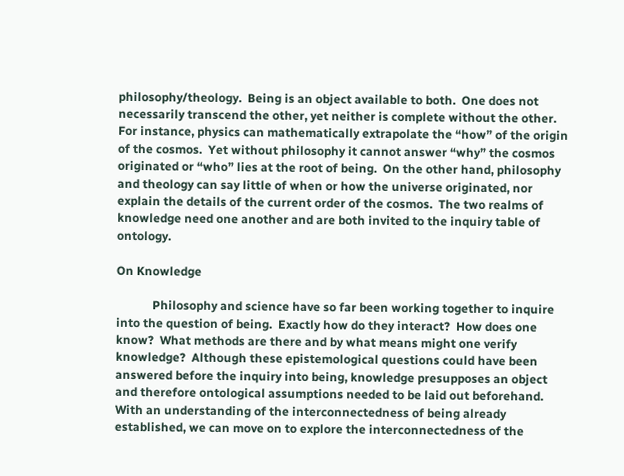philosophy/theology.  Being is an object available to both.  One does not necessarily transcend the other, yet neither is complete without the other.  For instance, physics can mathematically extrapolate the “how” of the origin of the cosmos.  Yet without philosophy it cannot answer “why” the cosmos originated or “who” lies at the root of being.  On the other hand, philosophy and theology can say little of when or how the universe originated, nor explain the details of the current order of the cosmos.  The two realms of knowledge need one another and are both invited to the inquiry table of ontology.

On Knowledge

            Philosophy and science have so far been working together to inquire into the question of being.  Exactly how do they interact?  How does one know?  What methods are there and by what means might one verify knowledge?  Although these epistemological questions could have been answered before the inquiry into being, knowledge presupposes an object and therefore ontological assumptions needed to be laid out beforehand.  With an understanding of the interconnectedness of being already established, we can move on to explore the interconnectedness of the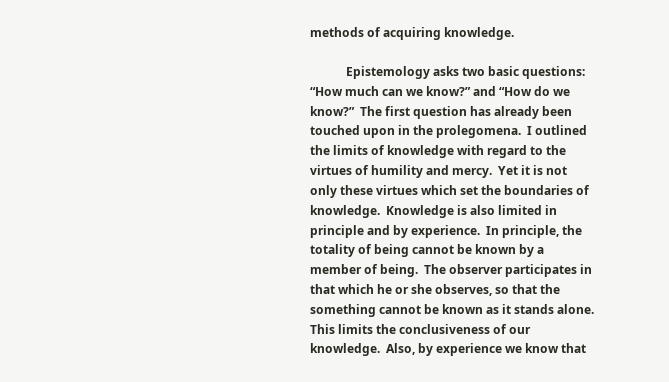methods of acquiring knowledge.

            Epistemology asks two basic questions: “How much can we know?” and “How do we know?”  The first question has already been touched upon in the prolegomena.  I outlined the limits of knowledge with regard to the virtues of humility and mercy.  Yet it is not only these virtues which set the boundaries of knowledge.  Knowledge is also limited in principle and by experience.  In principle, the totality of being cannot be known by a member of being.  The observer participates in that which he or she observes, so that the something cannot be known as it stands alone.  This limits the conclusiveness of our knowledge.  Also, by experience we know that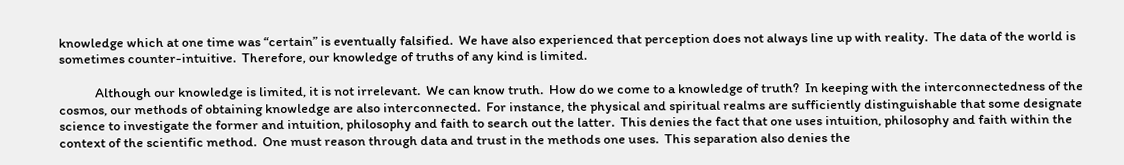knowledge which at one time was “certain” is eventually falsified.  We have also experienced that perception does not always line up with reality.  The data of the world is sometimes counter-intuitive.  Therefore, our knowledge of truths of any kind is limited.

            Although our knowledge is limited, it is not irrelevant.  We can know truth.  How do we come to a knowledge of truth?  In keeping with the interconnectedness of the cosmos, our methods of obtaining knowledge are also interconnected.  For instance, the physical and spiritual realms are sufficiently distinguishable that some designate science to investigate the former and intuition, philosophy and faith to search out the latter.  This denies the fact that one uses intuition, philosophy and faith within the context of the scientific method.  One must reason through data and trust in the methods one uses.  This separation also denies the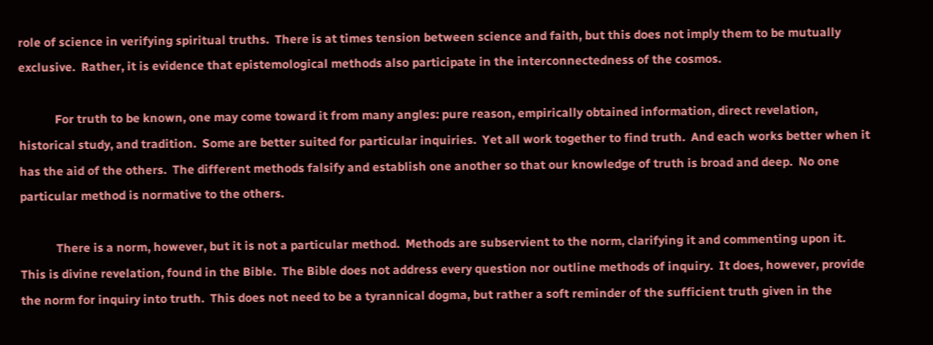role of science in verifying spiritual truths.  There is at times tension between science and faith, but this does not imply them to be mutually exclusive.  Rather, it is evidence that epistemological methods also participate in the interconnectedness of the cosmos.

            For truth to be known, one may come toward it from many angles: pure reason, empirically obtained information, direct revelation, historical study, and tradition.  Some are better suited for particular inquiries.  Yet all work together to find truth.  And each works better when it has the aid of the others.  The different methods falsify and establish one another so that our knowledge of truth is broad and deep.  No one particular method is normative to the others.

            There is a norm, however, but it is not a particular method.  Methods are subservient to the norm, clarifying it and commenting upon it.  This is divine revelation, found in the Bible.  The Bible does not address every question nor outline methods of inquiry.  It does, however, provide the norm for inquiry into truth.  This does not need to be a tyrannical dogma, but rather a soft reminder of the sufficient truth given in the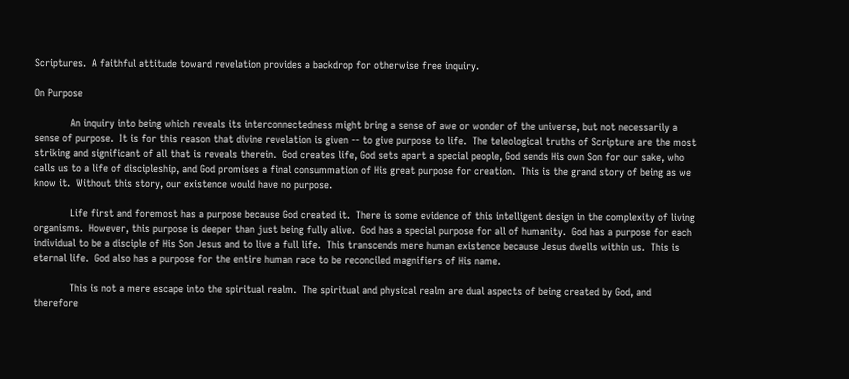Scriptures.  A faithful attitude toward revelation provides a backdrop for otherwise free inquiry.

On Purpose

            An inquiry into being which reveals its interconnectedness might bring a sense of awe or wonder of the universe, but not necessarily a sense of purpose.  It is for this reason that divine revelation is given -- to give purpose to life.  The teleological truths of Scripture are the most striking and significant of all that is reveals therein.  God creates life, God sets apart a special people, God sends His own Son for our sake, who calls us to a life of discipleship, and God promises a final consummation of His great purpose for creation.  This is the grand story of being as we know it.  Without this story, our existence would have no purpose.

            Life first and foremost has a purpose because God created it.  There is some evidence of this intelligent design in the complexity of living organisms.  However, this purpose is deeper than just being fully alive.  God has a special purpose for all of humanity.  God has a purpose for each individual to be a disciple of His Son Jesus and to live a full life.  This transcends mere human existence because Jesus dwells within us.  This is eternal life.  God also has a purpose for the entire human race to be reconciled magnifiers of His name.

            This is not a mere escape into the spiritual realm.  The spiritual and physical realm are dual aspects of being created by God, and therefore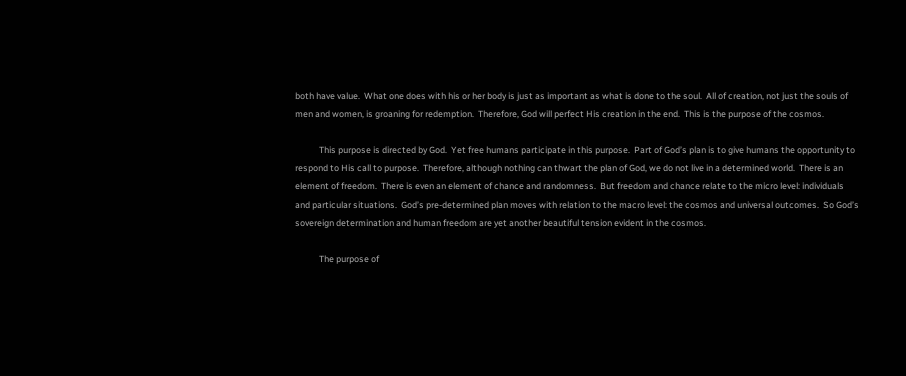both have value.  What one does with his or her body is just as important as what is done to the soul.  All of creation, not just the souls of men and women, is groaning for redemption.  Therefore, God will perfect His creation in the end.  This is the purpose of the cosmos.

            This purpose is directed by God.  Yet free humans participate in this purpose.  Part of God’s plan is to give humans the opportunity to respond to His call to purpose.  Therefore, although nothing can thwart the plan of God, we do not live in a determined world.  There is an element of freedom.  There is even an element of chance and randomness.  But freedom and chance relate to the micro level: individuals and particular situations.  God’s pre-determined plan moves with relation to the macro level: the cosmos and universal outcomes.  So God’s sovereign determination and human freedom are yet another beautiful tension evident in the cosmos.

            The purpose of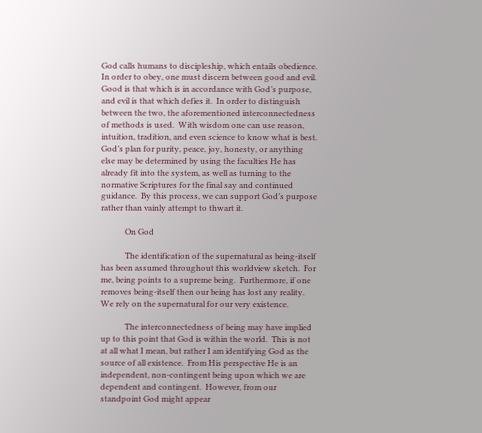God calls humans to discipleship, which entails obedience.  In order to obey, one must discern between good and evil.  Good is that which is in accordance with God’s purpose, and evil is that which defies it.  In order to distinguish between the two, the aforementioned interconnectedness of methods is used.  With wisdom one can use reason, intuition, tradition, and even science to know what is best.  God’s plan for purity, peace, joy, honesty, or anything else may be determined by using the faculties He has already fit into the system, as well as turning to the normative Scriptures for the final say and continued guidance.  By this process, we can support God’s purpose rather than vainly attempt to thwart it.

            On God

            The identification of the supernatural as being-itself has been assumed throughout this worldview sketch.  For me, being points to a supreme being.  Furthermore, if one removes being-itself then our being has lost any reality.  We rely on the supernatural for our very existence.

            The interconnectedness of being may have implied up to this point that God is within the world.  This is not at all what I mean, but rather I am identifying God as the source of all existence.  From His perspective He is an independent, non-contingent being upon which we are dependent and contingent.  However, from our standpoint God might appear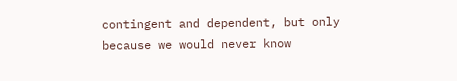contingent and dependent, but only because we would never know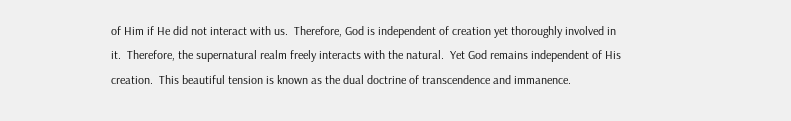of Him if He did not interact with us.  Therefore, God is independent of creation yet thoroughly involved in it.  Therefore, the supernatural realm freely interacts with the natural.  Yet God remains independent of His creation.  This beautiful tension is known as the dual doctrine of transcendence and immanence.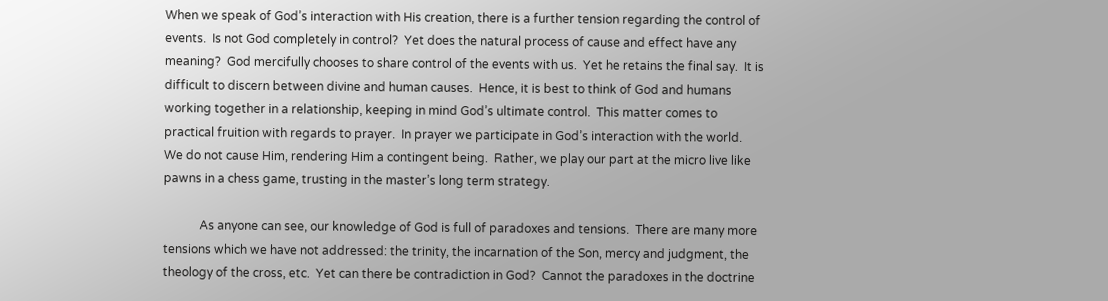When we speak of God’s interaction with His creation, there is a further tension regarding the control of events.  Is not God completely in control?  Yet does the natural process of cause and effect have any meaning?  God mercifully chooses to share control of the events with us.  Yet he retains the final say.  It is difficult to discern between divine and human causes.  Hence, it is best to think of God and humans working together in a relationship, keeping in mind God’s ultimate control.  This matter comes to practical fruition with regards to prayer.  In prayer we participate in God’s interaction with the world.  We do not cause Him, rendering Him a contingent being.  Rather, we play our part at the micro live like pawns in a chess game, trusting in the master’s long term strategy.

            As anyone can see, our knowledge of God is full of paradoxes and tensions.  There are many more tensions which we have not addressed: the trinity, the incarnation of the Son, mercy and judgment, the theology of the cross, etc.  Yet can there be contradiction in God?  Cannot the paradoxes in the doctrine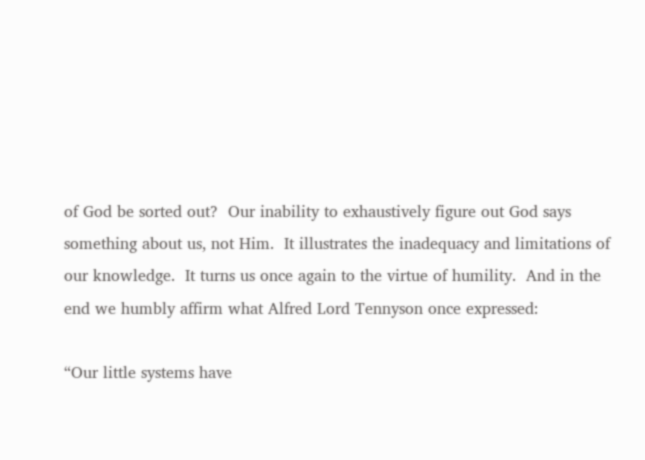of God be sorted out?  Our inability to exhaustively figure out God says something about us, not Him.  It illustrates the inadequacy and limitations of our knowledge.  It turns us once again to the virtue of humility.  And in the end we humbly affirm what Alfred Lord Tennyson once expressed:

“Our little systems have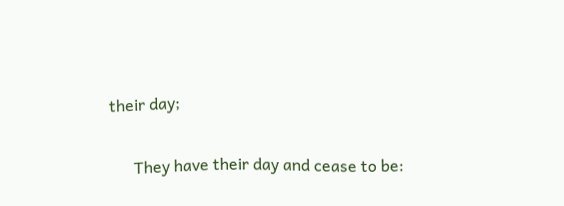their day;

      They have their day and cease to be: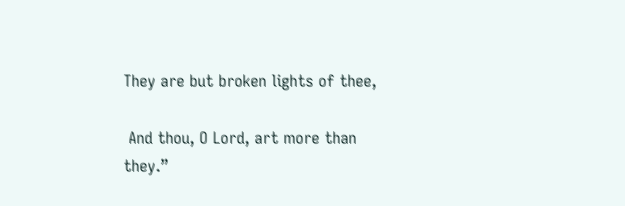They are but broken lights of thee,

 And thou, O Lord, art more than they.”